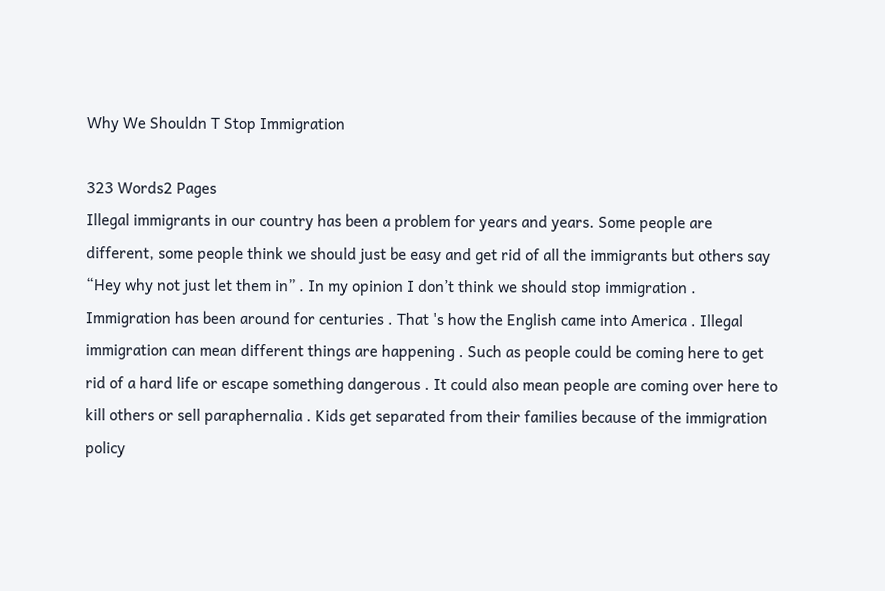Why We Shouldn T Stop Immigration

323 Words2 Pages
Illegal immigrants in our country has been a problem for years and years. Some people are different, some people think we should just be easy and get rid of all the immigrants but others say “Hey why not just let them in” . In my opinion I don’t think we should stop immigration . Immigration has been around for centuries . That 's how the English came into America . Illegal immigration can mean different things are happening . Such as people could be coming here to get rid of a hard life or escape something dangerous . It could also mean people are coming over here to kill others or sell paraphernalia . Kids get separated from their families because of the immigration policy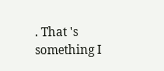. That 's something I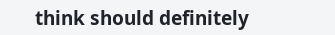think should definitely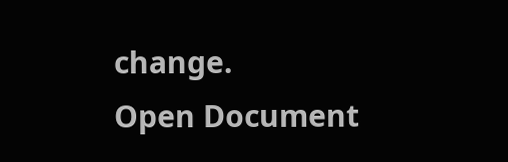change.
Open Document